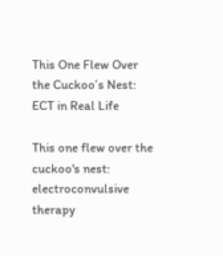This One Flew Over the Cuckoo’s Nest: ECT in Real Life

This one flew over the cuckoo's nest: electroconvulsive therapy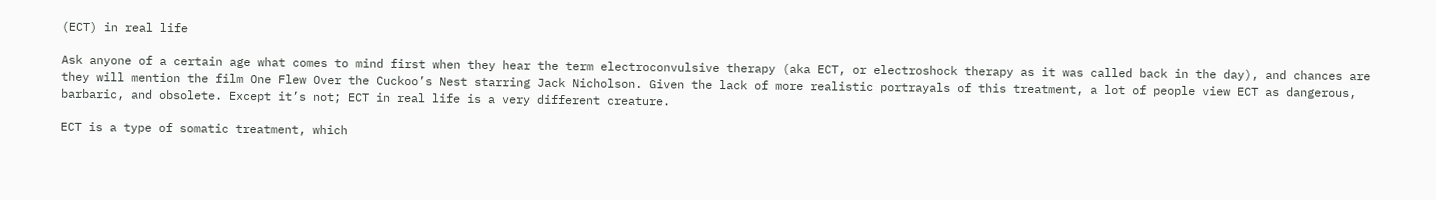(ECT) in real life

Ask anyone of a certain age what comes to mind first when they hear the term electroconvulsive therapy (aka ECT, or electroshock therapy as it was called back in the day), and chances are they will mention the film One Flew Over the Cuckoo’s Nest starring Jack Nicholson. Given the lack of more realistic portrayals of this treatment, a lot of people view ECT as dangerous, barbaric, and obsolete. Except it’s not; ECT in real life is a very different creature.

ECT is a type of somatic treatment, which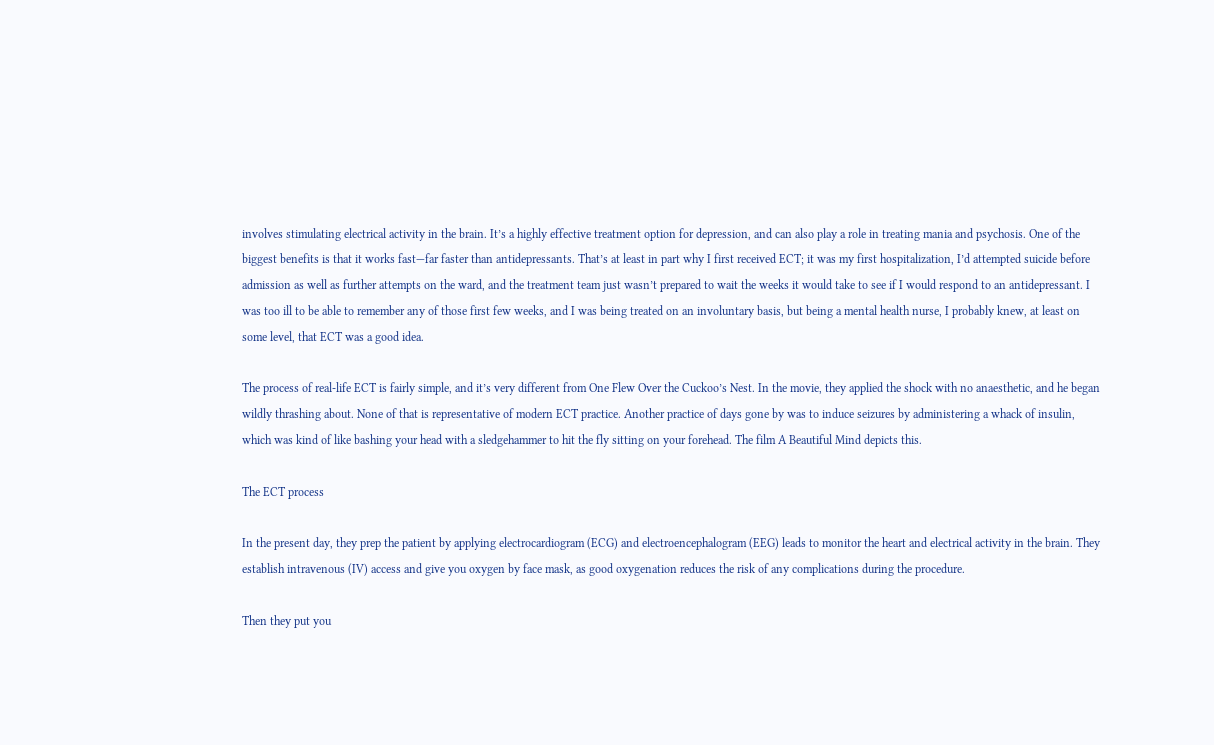involves stimulating electrical activity in the brain. It’s a highly effective treatment option for depression, and can also play a role in treating mania and psychosis. One of the biggest benefits is that it works fast—far faster than antidepressants. That’s at least in part why I first received ECT; it was my first hospitalization, I’d attempted suicide before admission as well as further attempts on the ward, and the treatment team just wasn’t prepared to wait the weeks it would take to see if I would respond to an antidepressant. I was too ill to be able to remember any of those first few weeks, and I was being treated on an involuntary basis, but being a mental health nurse, I probably knew, at least on some level, that ECT was a good idea.

The process of real-life ECT is fairly simple, and it’s very different from One Flew Over the Cuckoo’s Nest. In the movie, they applied the shock with no anaesthetic, and he began wildly thrashing about. None of that is representative of modern ECT practice. Another practice of days gone by was to induce seizures by administering a whack of insulin, which was kind of like bashing your head with a sledgehammer to hit the fly sitting on your forehead. The film A Beautiful Mind depicts this.

The ECT process

In the present day, they prep the patient by applying electrocardiogram (ECG) and electroencephalogram (EEG) leads to monitor the heart and electrical activity in the brain. They establish intravenous (IV) access and give you oxygen by face mask, as good oxygenation reduces the risk of any complications during the procedure.

Then they put you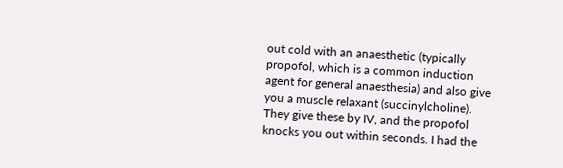out cold with an anaesthetic (typically propofol, which is a common induction agent for general anaesthesia) and also give you a muscle relaxant (succinylcholine). They give these by IV, and the propofol knocks you out within seconds. I had the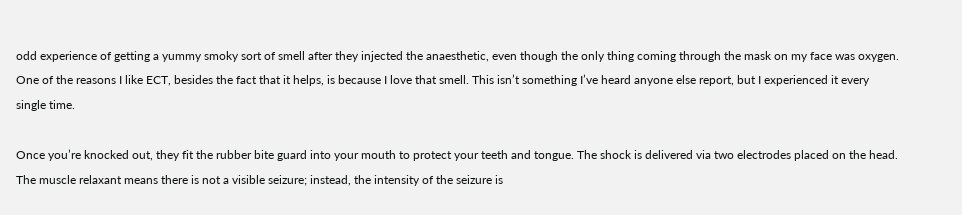odd experience of getting a yummy smoky sort of smell after they injected the anaesthetic, even though the only thing coming through the mask on my face was oxygen. One of the reasons I like ECT, besides the fact that it helps, is because I love that smell. This isn’t something I’ve heard anyone else report, but I experienced it every single time.

Once you’re knocked out, they fit the rubber bite guard into your mouth to protect your teeth and tongue. The shock is delivered via two electrodes placed on the head. The muscle relaxant means there is not a visible seizure; instead, the intensity of the seizure is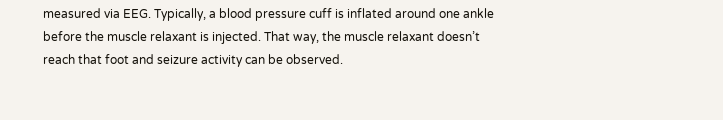measured via EEG. Typically, a blood pressure cuff is inflated around one ankle before the muscle relaxant is injected. That way, the muscle relaxant doesn’t reach that foot and seizure activity can be observed.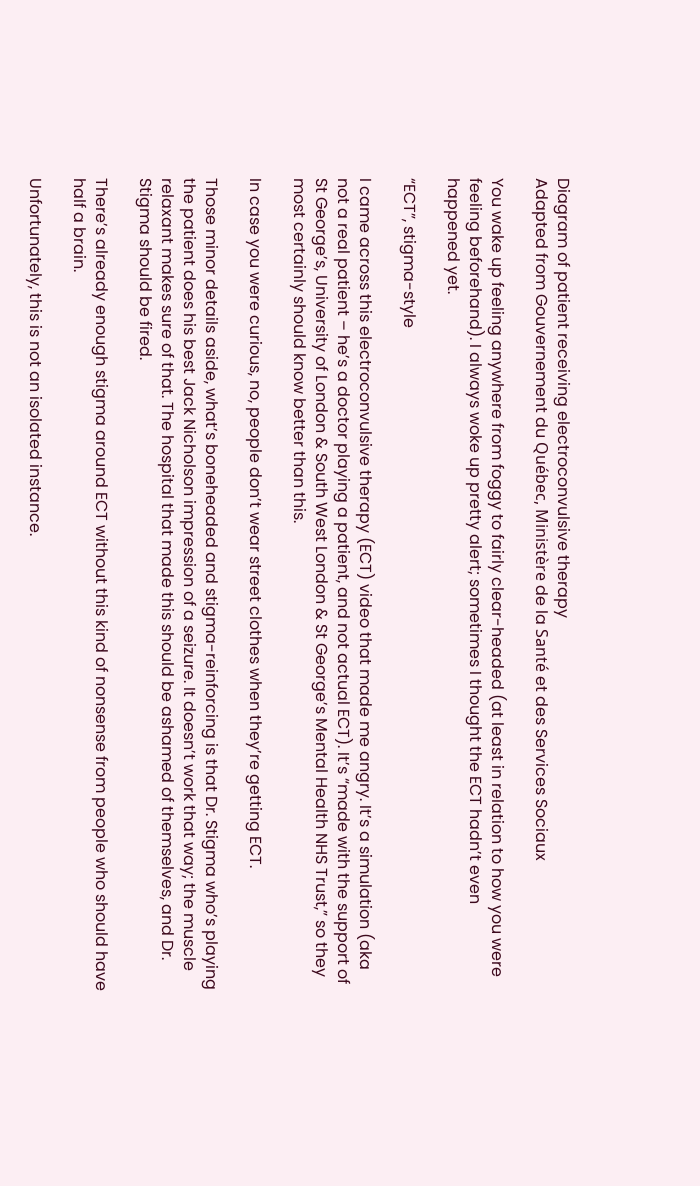Diagram of patient receiving electroconvulsive therapy
Adapted from Gouvernement du Québec, Ministère de la Santé et des Services Sociaux

You wake up feeling anywhere from foggy to fairly clear-headed (at least in relation to how you were feeling beforehand). I always woke up pretty alert; sometimes I thought the ECT hadn’t even happened yet.

“ECT”, stigma-style

I came across this electroconvulsive therapy (ECT) video that made me angry. It’s a simulation (aka not a real patient – he’s a doctor playing a patient, and not actual ECT). It’s “made with the support of St George’s, University of London & South West London & St George’s Mental Health NHS Trust,” so they most certainly should know better than this.

In case you were curious, no, people don’t wear street clothes when they’re getting ECT.

Those minor details aside, what’s boneheaded and stigma-reinforcing is that Dr. Stigma who’s playing the patient does his best Jack Nicholson impression of a seizure. It doesn’t work that way; the muscle relaxant makes sure of that. The hospital that made this should be ashamed of themselves, and Dr. Stigma should be fired.

There’s already enough stigma around ECT without this kind of nonsense from people who should have half a brain.

Unfortunately, this is not an isolated instance.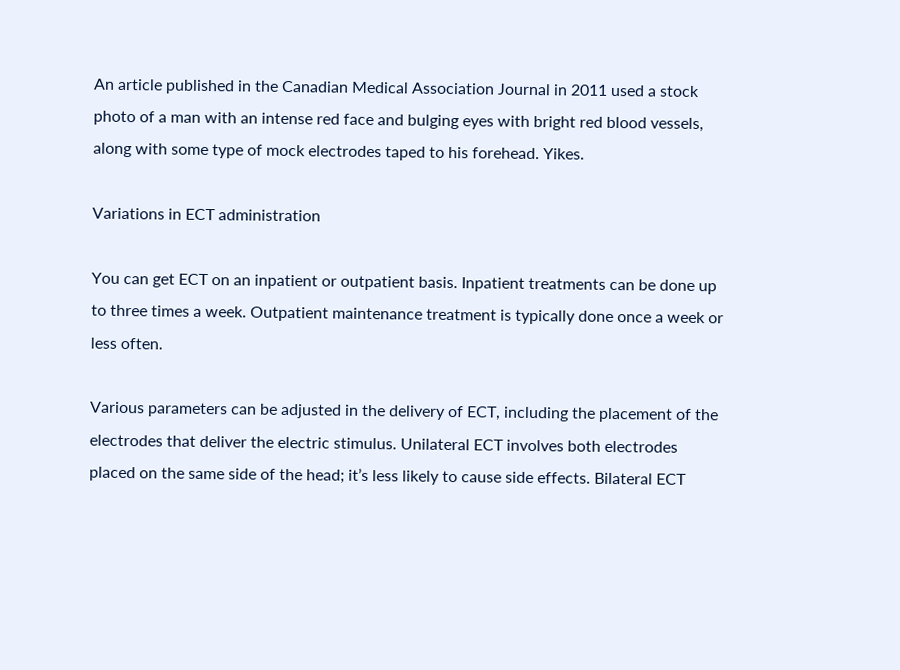An article published in the Canadian Medical Association Journal in 2011 used a stock photo of a man with an intense red face and bulging eyes with bright red blood vessels, along with some type of mock electrodes taped to his forehead. Yikes.

Variations in ECT administration

You can get ECT on an inpatient or outpatient basis. Inpatient treatments can be done up to three times a week. Outpatient maintenance treatment is typically done once a week or less often.

Various parameters can be adjusted in the delivery of ECT, including the placement of the electrodes that deliver the electric stimulus. Unilateral ECT involves both electrodes placed on the same side of the head; it’s less likely to cause side effects. Bilateral ECT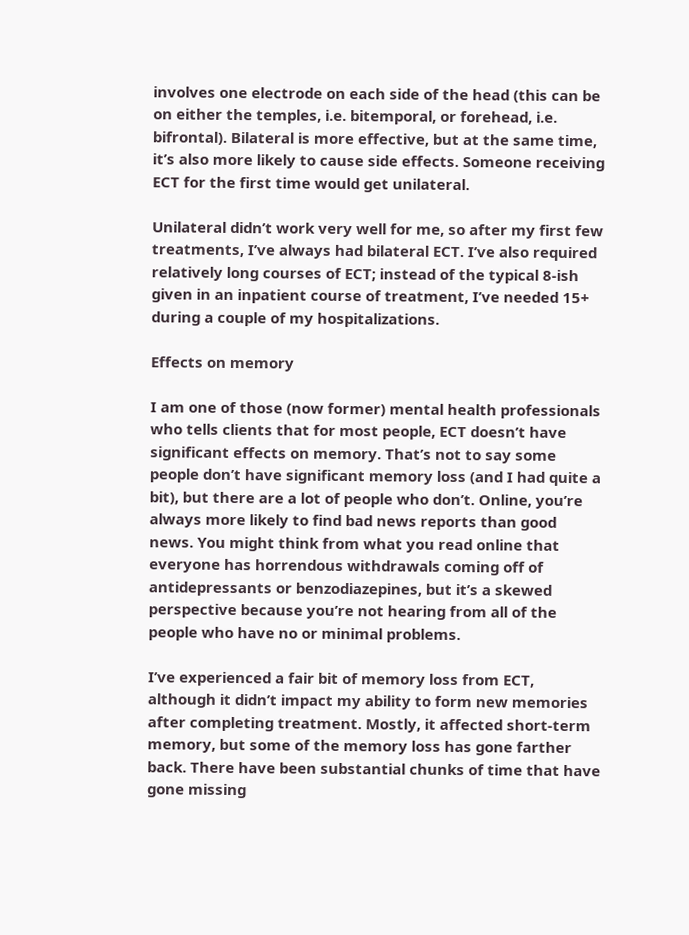involves one electrode on each side of the head (this can be on either the temples, i.e. bitemporal, or forehead, i.e. bifrontal). Bilateral is more effective, but at the same time, it’s also more likely to cause side effects. Someone receiving ECT for the first time would get unilateral.

Unilateral didn’t work very well for me, so after my first few treatments, I’ve always had bilateral ECT. I’ve also required relatively long courses of ECT; instead of the typical 8-ish given in an inpatient course of treatment, I’ve needed 15+ during a couple of my hospitalizations.

Effects on memory

I am one of those (now former) mental health professionals who tells clients that for most people, ECT doesn’t have significant effects on memory. That’s not to say some people don’t have significant memory loss (and I had quite a bit), but there are a lot of people who don’t. Online, you’re always more likely to find bad news reports than good news. You might think from what you read online that everyone has horrendous withdrawals coming off of antidepressants or benzodiazepines, but it’s a skewed perspective because you’re not hearing from all of the people who have no or minimal problems.

I’ve experienced a fair bit of memory loss from ECT, although it didn’t impact my ability to form new memories after completing treatment. Mostly, it affected short-term memory, but some of the memory loss has gone farther back. There have been substantial chunks of time that have gone missing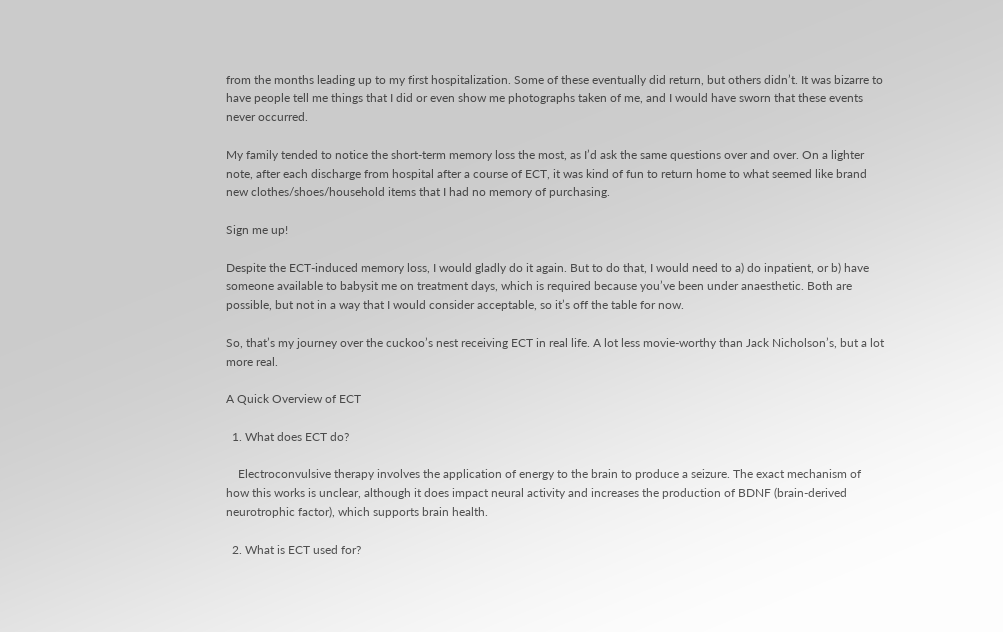from the months leading up to my first hospitalization. Some of these eventually did return, but others didn’t. It was bizarre to have people tell me things that I did or even show me photographs taken of me, and I would have sworn that these events never occurred.

My family tended to notice the short-term memory loss the most, as I’d ask the same questions over and over. On a lighter note, after each discharge from hospital after a course of ECT, it was kind of fun to return home to what seemed like brand new clothes/shoes/household items that I had no memory of purchasing.

Sign me up!

Despite the ECT-induced memory loss, I would gladly do it again. But to do that, I would need to a) do inpatient, or b) have someone available to babysit me on treatment days, which is required because you’ve been under anaesthetic. Both are possible, but not in a way that I would consider acceptable, so it’s off the table for now.

So, that’s my journey over the cuckoo’s nest receiving ECT in real life. A lot less movie-worthy than Jack Nicholson’s, but a lot more real.

A Quick Overview of ECT

  1. What does ECT do?

    Electroconvulsive therapy involves the application of energy to the brain to produce a seizure. The exact mechanism of how this works is unclear, although it does impact neural activity and increases the production of BDNF (brain-derived neurotrophic factor), which supports brain health.

  2. What is ECT used for?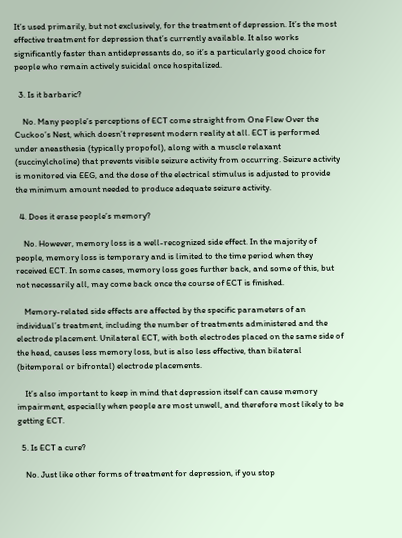It’s used primarily, but not exclusively, for the treatment of depression. It’s the most effective treatment for depression that’s currently available. It also works significantly faster than antidepressants do, so it’s a particularly good choice for people who remain actively suicidal once hospitalized.

  3. Is it barbaric?

    No. Many people’s perceptions of ECT come straight from One Flew Over the Cuckoo’s Nest, which doesn’t represent modern reality at all. ECT is performed under aneasthesia (typically propofol), along with a muscle relaxant (succinylcholine) that prevents visible seizure activity from occurring. Seizure activity is monitored via EEG, and the dose of the electrical stimulus is adjusted to provide the minimum amount needed to produce adequate seizure activity.

  4. Does it erase people’s memory?

    No. However, memory loss is a well-recognized side effect. In the majority of people, memory loss is temporary and is limited to the time period when they received ECT. In some cases, memory loss goes further back, and some of this, but not necessarily all, may come back once the course of ECT is finished.

    Memory-related side effects are affected by the specific parameters of an individual’s treatment, including the number of treatments administered and the electrode placement. Unilateral ECT, with both electrodes placed on the same side of the head, causes less memory loss, but is also less effective, than bilateral (bitemporal or bifrontal) electrode placements.

    It’s also important to keep in mind that depression itself can cause memory impairment, especially when people are most unwell, and therefore most likely to be getting ECT.

  5. Is ECT a cure?

    No. Just like other forms of treatment for depression, if you stop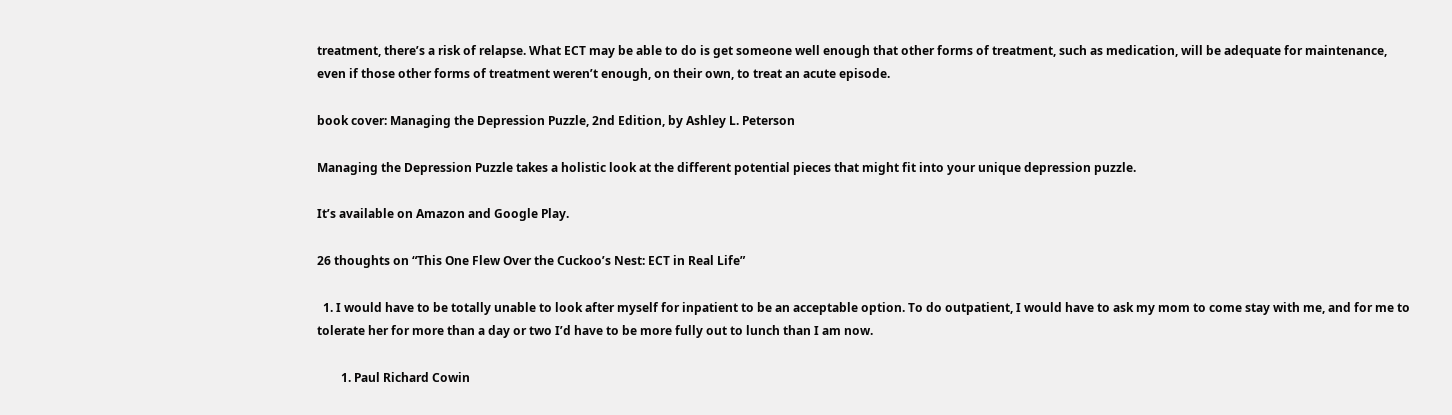treatment, there’s a risk of relapse. What ECT may be able to do is get someone well enough that other forms of treatment, such as medication, will be adequate for maintenance, even if those other forms of treatment weren’t enough, on their own, to treat an acute episode.

book cover: Managing the Depression Puzzle, 2nd Edition, by Ashley L. Peterson

Managing the Depression Puzzle takes a holistic look at the different potential pieces that might fit into your unique depression puzzle.

It’s available on Amazon and Google Play.

26 thoughts on “This One Flew Over the Cuckoo’s Nest: ECT in Real Life”

  1. I would have to be totally unable to look after myself for inpatient to be an acceptable option. To do outpatient, I would have to ask my mom to come stay with me, and for me to tolerate her for more than a day or two I’d have to be more fully out to lunch than I am now.

        1. Paul Richard Cowin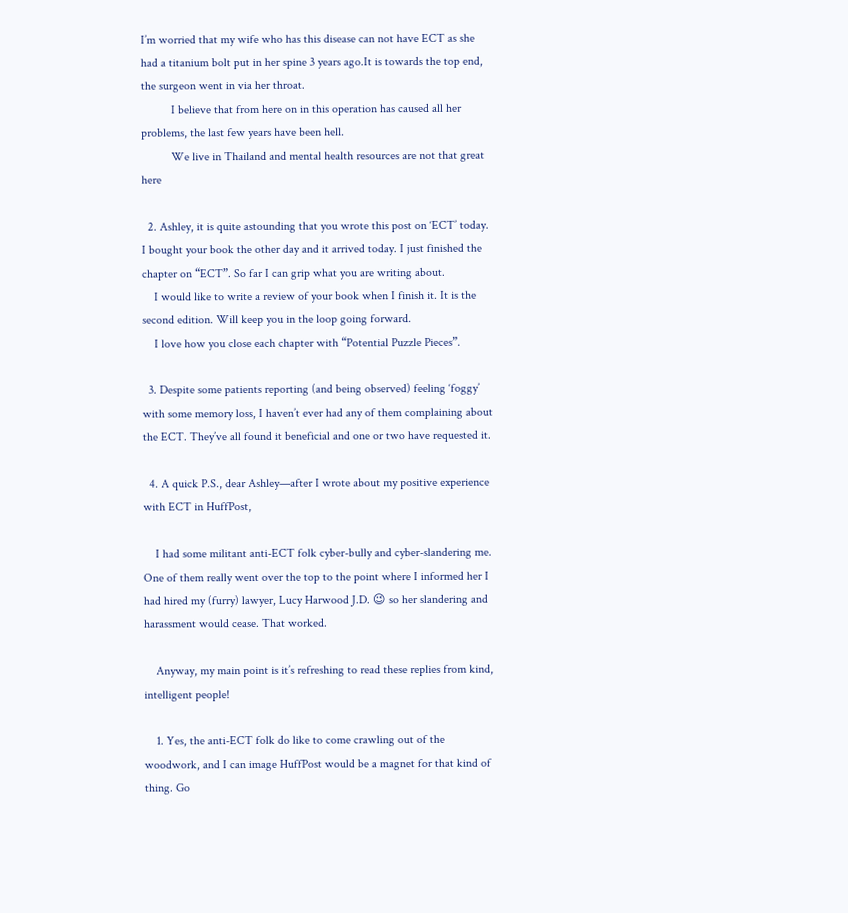I’m worried that my wife who has this disease can not have ECT as she had a titanium bolt put in her spine 3 years ago.It is towards the top end, the surgeon went in via her throat.
          I believe that from here on in this operation has caused all her problems, the last few years have been hell.
          We live in Thailand and mental health resources are not that great here

  2. Ashley, it is quite astounding that you wrote this post on ‘ECT’ today. I bought your book the other day and it arrived today. I just finished the chapter on “ECT”. So far I can grip what you are writing about.
    I would like to write a review of your book when I finish it. It is the second edition. Will keep you in the loop going forward.
    I love how you close each chapter with “Potential Puzzle Pieces”.

  3. Despite some patients reporting (and being observed) feeling ‘foggy’ with some memory loss, I haven’t ever had any of them complaining about the ECT. They’ve all found it beneficial and one or two have requested it.

  4. A quick P.S., dear Ashley—after I wrote about my positive experience with ECT in HuffPost,

    I had some militant anti-ECT folk cyber-bully and cyber-slandering me. One of them really went over the top to the point where I informed her I had hired my (furry) lawyer, Lucy Harwood J.D. 😉 so her slandering and harassment would cease. That worked.

    Anyway, my main point is it’s refreshing to read these replies from kind, intelligent people!

    1. Yes, the anti-ECT folk do like to come crawling out of the woodwork, and I can image HuffPost would be a magnet for that kind of thing. Go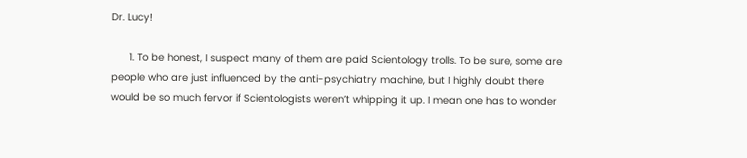Dr. Lucy!

      1. To be honest, I suspect many of them are paid Scientology trolls. To be sure, some are people who are just influenced by the anti-psychiatry machine, but I highly doubt there would be so much fervor if Scientologists weren’t whipping it up. I mean one has to wonder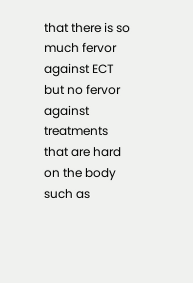that there is so much fervor against ECT but no fervor against treatments that are hard on the body such as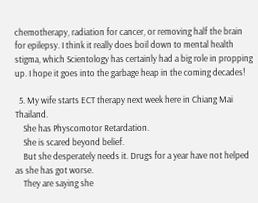chemotherapy, radiation for cancer, or removing half the brain for epilepsy. I think it really does boil down to mental health stigma, which Scientology has certainly had a big role in propping up. I hope it goes into the garbage heap in the coming decades!

  5. My wife starts ECT therapy next week here in Chiang Mai Thailand.
    She has Physcomotor Retardation.
    She is scared beyond belief.
    But she desperately needs it. Drugs for a year have not helped as she has got worse.
    They are saying she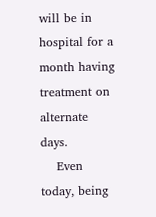will be in hospital for a month having treatment on alternate days.
    Even today, being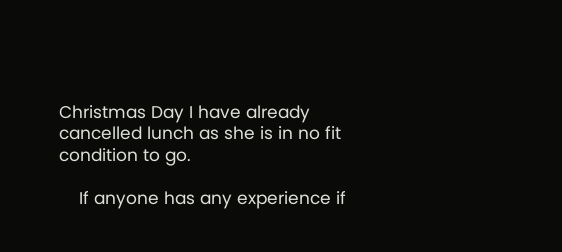Christmas Day I have already cancelled lunch as she is in no fit condition to go.

    If anyone has any experience if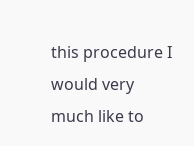this procedure I would very much like to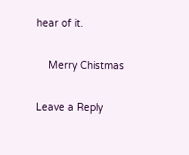hear of it.

    Merry Chistmas

Leave a Reply